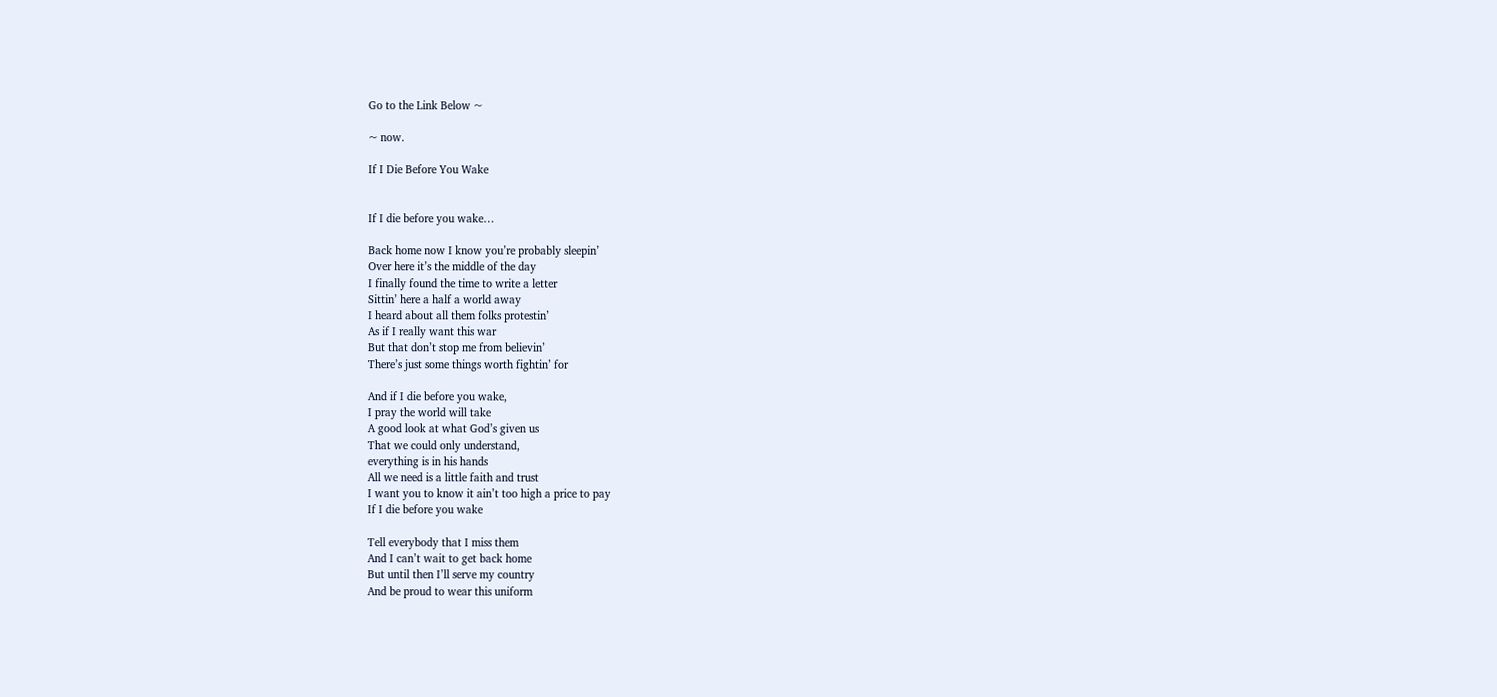Go to the Link Below ~

~ now.

If I Die Before You Wake


If I die before you wake…

Back home now I know you’re probably sleepin’
Over here it’s the middle of the day
I finally found the time to write a letter
Sittin’ here a half a world away
I heard about all them folks protestin’
As if I really want this war
But that don’t stop me from believin’
There’s just some things worth fightin’ for

And if I die before you wake,
I pray the world will take
A good look at what God’s given us
That we could only understand,
everything is in his hands
All we need is a little faith and trust
I want you to know it ain’t too high a price to pay
If I die before you wake

Tell everybody that I miss them
And I can’t wait to get back home
But until then I’ll serve my country
And be proud to wear this uniform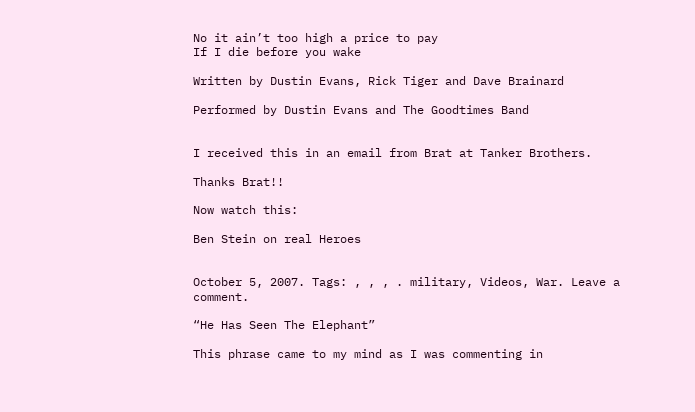No it ain’t too high a price to pay
If I die before you wake

Written by Dustin Evans, Rick Tiger and Dave Brainard

Performed by Dustin Evans and The Goodtimes Band


I received this in an email from Brat at Tanker Brothers.

Thanks Brat!!

Now watch this:

Ben Stein on real Heroes


October 5, 2007. Tags: , , , . military, Videos, War. Leave a comment.

“He Has Seen The Elephant”

This phrase came to my mind as I was commenting in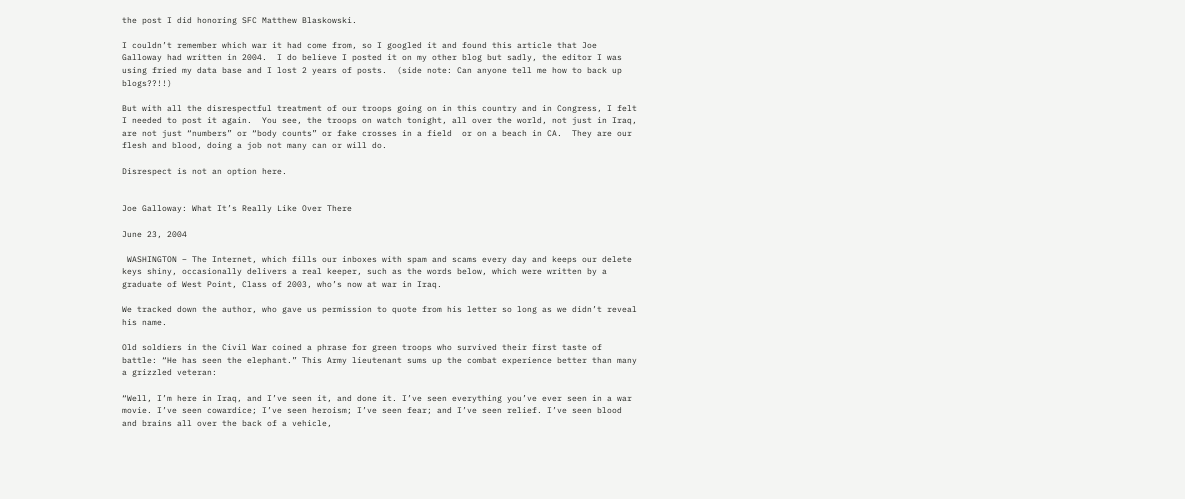the post I did honoring SFC Matthew Blaskowski.

I couldn’t remember which war it had come from, so I googled it and found this article that Joe Galloway had written in 2004.  I do believe I posted it on my other blog but sadly, the editor I was using fried my data base and I lost 2 years of posts.  (side note: Can anyone tell me how to back up blogs??!!)

But with all the disrespectful treatment of our troops going on in this country and in Congress, I felt I needed to post it again.  You see, the troops on watch tonight, all over the world, not just in Iraq, are not just “numbers” or “body counts” or fake crosses in a field  or on a beach in CA.  They are our flesh and blood, doing a job not many can or will do.

Disrespect is not an option here.


Joe Galloway: What It’s Really Like Over There

June 23, 2004

 WASHINGTON – The Internet, which fills our inboxes with spam and scams every day and keeps our delete keys shiny, occasionally delivers a real keeper, such as the words below, which were written by a graduate of West Point, Class of 2003, who’s now at war in Iraq.

We tracked down the author, who gave us permission to quote from his letter so long as we didn’t reveal his name.

Old soldiers in the Civil War coined a phrase for green troops who survived their first taste of battle: “He has seen the elephant.” This Army lieutenant sums up the combat experience better than many a grizzled veteran:

“Well, I’m here in Iraq, and I’ve seen it, and done it. I’ve seen everything you’ve ever seen in a war movie. I’ve seen cowardice; I’ve seen heroism; I’ve seen fear; and I’ve seen relief. I’ve seen blood and brains all over the back of a vehicle,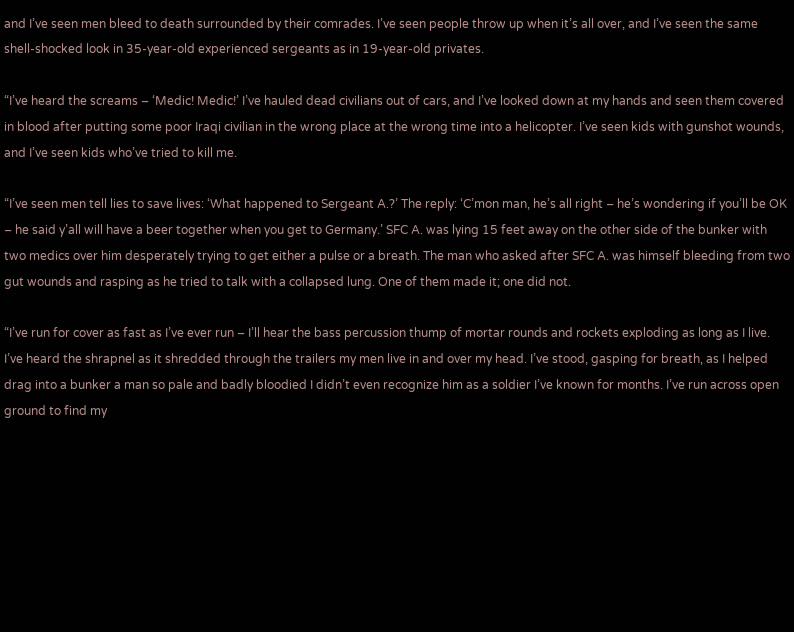and I’ve seen men bleed to death surrounded by their comrades. I’ve seen people throw up when it’s all over, and I’ve seen the same shell-shocked look in 35-year-old experienced sergeants as in 19-year-old privates.

“I’ve heard the screams – ‘Medic! Medic!’ I’ve hauled dead civilians out of cars, and I’ve looked down at my hands and seen them covered in blood after putting some poor Iraqi civilian in the wrong place at the wrong time into a helicopter. I’ve seen kids with gunshot wounds, and I’ve seen kids who’ve tried to kill me.

“I’ve seen men tell lies to save lives: ‘What happened to Sergeant A.?’ The reply: ‘C’mon man, he’s all right – he’s wondering if you’ll be OK – he said y’all will have a beer together when you get to Germany.’ SFC A. was lying 15 feet away on the other side of the bunker with two medics over him desperately trying to get either a pulse or a breath. The man who asked after SFC A. was himself bleeding from two gut wounds and rasping as he tried to talk with a collapsed lung. One of them made it; one did not.

“I’ve run for cover as fast as I’ve ever run – I’ll hear the bass percussion thump of mortar rounds and rockets exploding as long as I live. I’ve heard the shrapnel as it shredded through the trailers my men live in and over my head. I’ve stood, gasping for breath, as I helped drag into a bunker a man so pale and badly bloodied I didn’t even recognize him as a soldier I’ve known for months. I’ve run across open ground to find my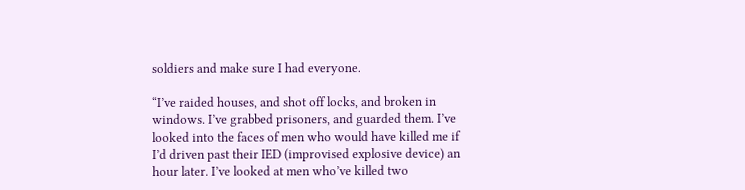soldiers and make sure I had everyone.

“I’ve raided houses, and shot off locks, and broken in windows. I’ve grabbed prisoners, and guarded them. I’ve looked into the faces of men who would have killed me if I’d driven past their IED (improvised explosive device) an hour later. I’ve looked at men who’ve killed two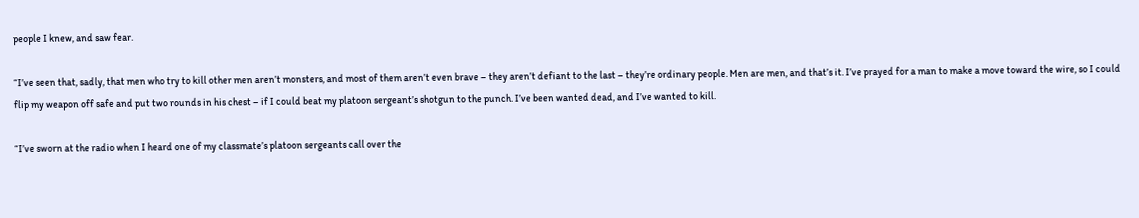people I knew, and saw fear.

“I’ve seen that, sadly, that men who try to kill other men aren’t monsters, and most of them aren’t even brave – they aren’t defiant to the last – they’re ordinary people. Men are men, and that’s it. I’ve prayed for a man to make a move toward the wire, so I could flip my weapon off safe and put two rounds in his chest – if I could beat my platoon sergeant’s shotgun to the punch. I’ve been wanted dead, and I’ve wanted to kill.

“I’ve sworn at the radio when I heard one of my classmate’s platoon sergeants call over the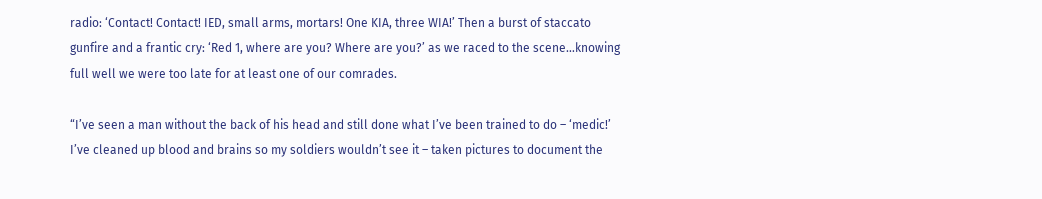radio: ‘Contact! Contact! IED, small arms, mortars! One KIA, three WIA!’ Then a burst of staccato gunfire and a frantic cry: ‘Red 1, where are you? Where are you?’ as we raced to the scene…knowing full well we were too late for at least one of our comrades.

“I’ve seen a man without the back of his head and still done what I’ve been trained to do – ‘medic!’ I’ve cleaned up blood and brains so my soldiers wouldn’t see it – taken pictures to document the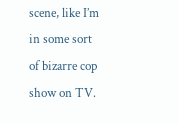scene, like I’m in some sort of bizarre cop show on TV.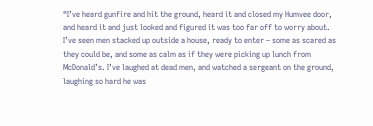“I’ve heard gunfire and hit the ground, heard it and closed my Humvee door, and heard it and just looked and figured it was too far off to worry about. I’ve seen men stacked up outside a house, ready to enter – some as scared as they could be, and some as calm as if they were picking up lunch from McDonald’s. I’ve laughed at dead men, and watched a sergeant on the ground, laughing so hard he was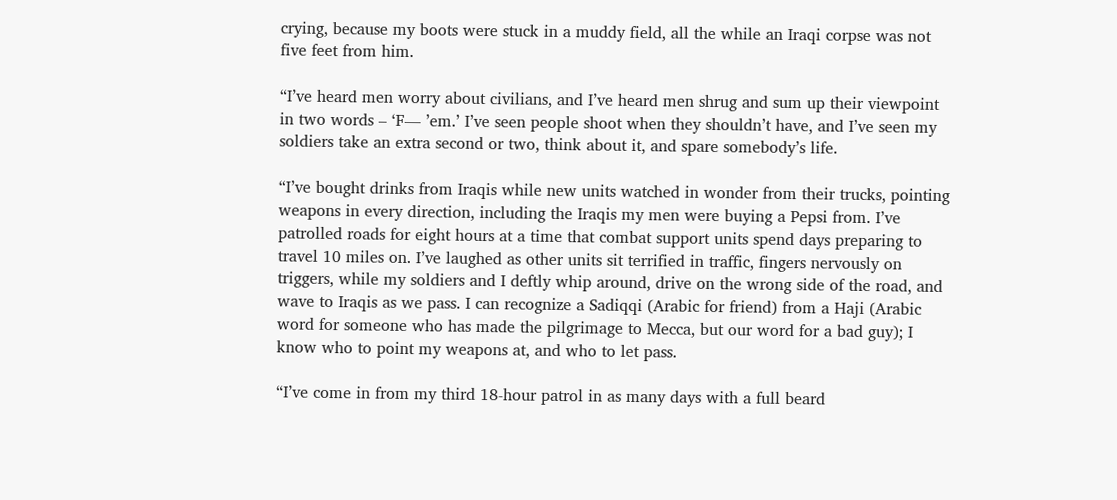crying, because my boots were stuck in a muddy field, all the while an Iraqi corpse was not five feet from him.

“I’ve heard men worry about civilians, and I’ve heard men shrug and sum up their viewpoint in two words – ‘F— ’em.’ I’ve seen people shoot when they shouldn’t have, and I’ve seen my soldiers take an extra second or two, think about it, and spare somebody’s life.

“I’ve bought drinks from Iraqis while new units watched in wonder from their trucks, pointing weapons in every direction, including the Iraqis my men were buying a Pepsi from. I’ve patrolled roads for eight hours at a time that combat support units spend days preparing to travel 10 miles on. I’ve laughed as other units sit terrified in traffic, fingers nervously on triggers, while my soldiers and I deftly whip around, drive on the wrong side of the road, and wave to Iraqis as we pass. I can recognize a Sadiqqi (Arabic for friend) from a Haji (Arabic word for someone who has made the pilgrimage to Mecca, but our word for a bad guy); I know who to point my weapons at, and who to let pass.

“I’ve come in from my third 18-hour patrol in as many days with a full beard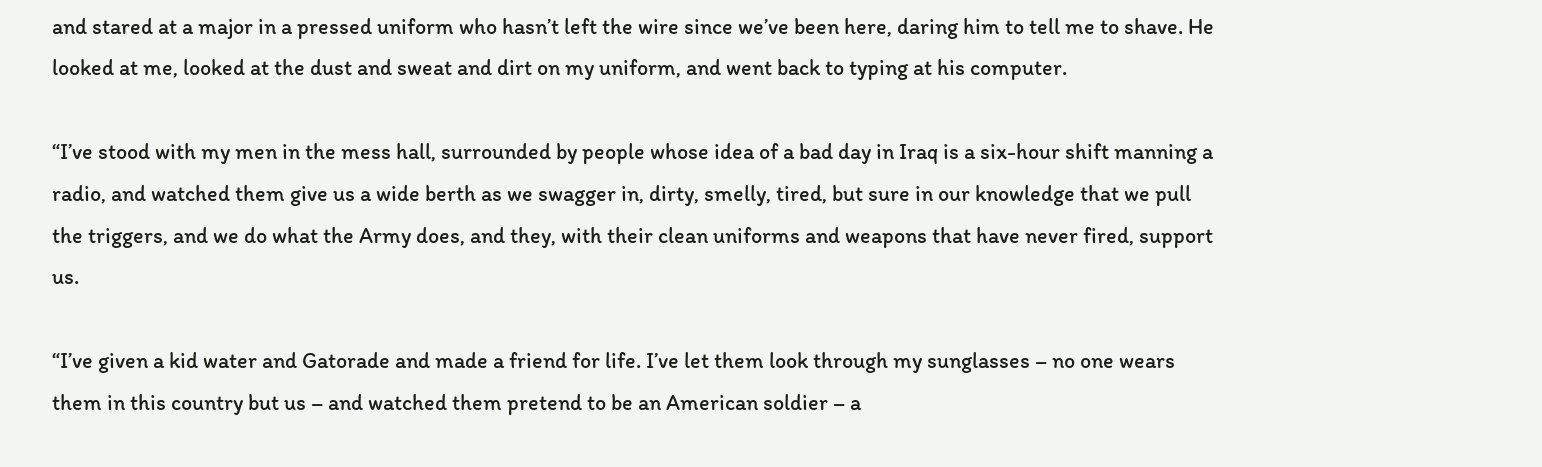and stared at a major in a pressed uniform who hasn’t left the wire since we’ve been here, daring him to tell me to shave. He looked at me, looked at the dust and sweat and dirt on my uniform, and went back to typing at his computer.

“I’ve stood with my men in the mess hall, surrounded by people whose idea of a bad day in Iraq is a six-hour shift manning a radio, and watched them give us a wide berth as we swagger in, dirty, smelly, tired, but sure in our knowledge that we pull the triggers, and we do what the Army does, and they, with their clean uniforms and weapons that have never fired, support us.

“I’ve given a kid water and Gatorade and made a friend for life. I’ve let them look through my sunglasses – no one wears them in this country but us – and watched them pretend to be an American soldier – a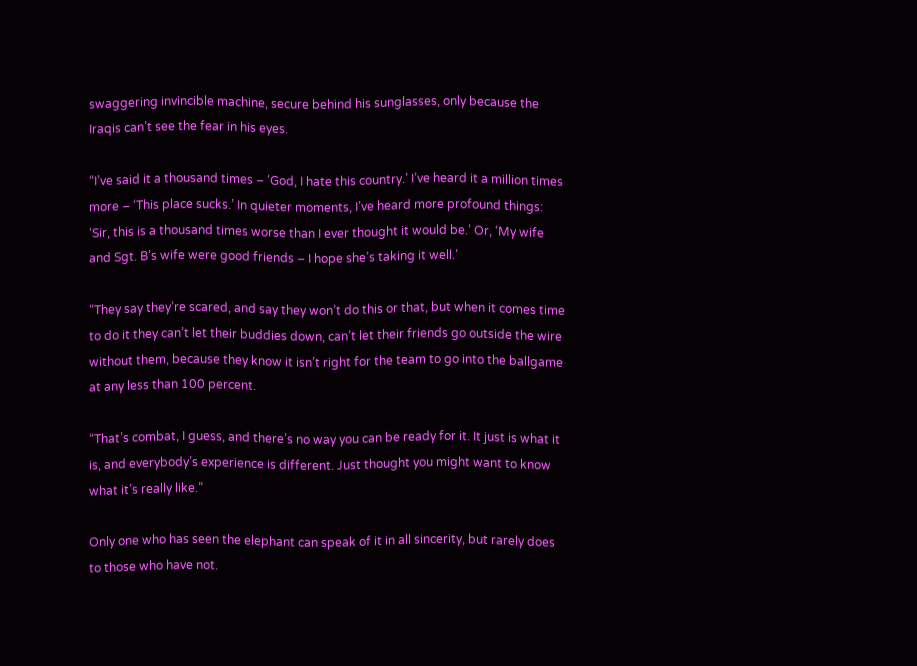swaggering invincible machine, secure behind his sunglasses, only because the Iraqis can’t see the fear in his eyes.

“I’ve said it a thousand times – ‘God, I hate this country.’ I’ve heard it a million times more – ‘This place sucks.’ In quieter moments, I’ve heard more profound things: ‘Sir, this is a thousand times worse than I ever thought it would be.’ Or, ‘My wife and Sgt. B’s wife were good friends – I hope she’s taking it well.’

“They say they’re scared, and say they won’t do this or that, but when it comes time to do it they can’t let their buddies down, can’t let their friends go outside the wire without them, because they know it isn’t right for the team to go into the ballgame at any less than 100 percent.

“That’s combat, I guess, and there’s no way you can be ready for it. It just is what it is, and everybody’s experience is different. Just thought you might want to know what it’s really like.”

Only one who has seen the elephant can speak of it in all sincerity, but rarely does to those who have not.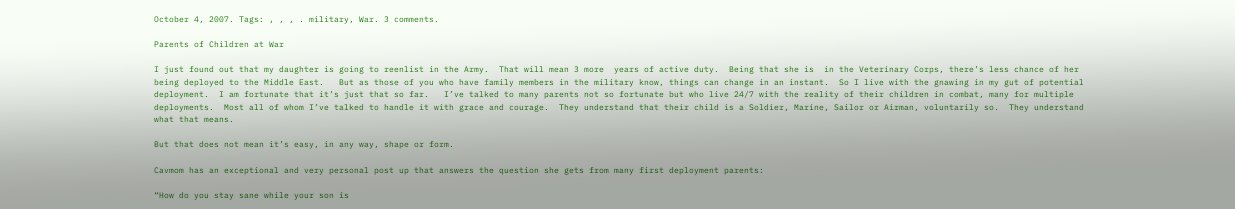October 4, 2007. Tags: , , , . military, War. 3 comments.

Parents of Children at War

I just found out that my daughter is going to reenlist in the Army.  That will mean 3 more  years of active duty.  Being that she is  in the Veterinary Corps, there’s less chance of her being deployed to the Middle East.   But as those of you who have family members in the military know, things can change in an instant.  So I live with the gnawing in my gut of potential deployment.  I am fortunate that it’s just that so far.   I’ve talked to many parents not so fortunate but who live 24/7 with the reality of their children in combat, many for multiple deployments.  Most all of whom I’ve talked to handle it with grace and courage.  They understand that their child is a Soldier, Marine, Sailor or Airman, voluntarily so.  They understand what that means.

But that does not mean it’s easy, in any way, shape or form.

Cavmom has an exceptional and very personal post up that answers the question she gets from many first deployment parents:

“How do you stay sane while your son is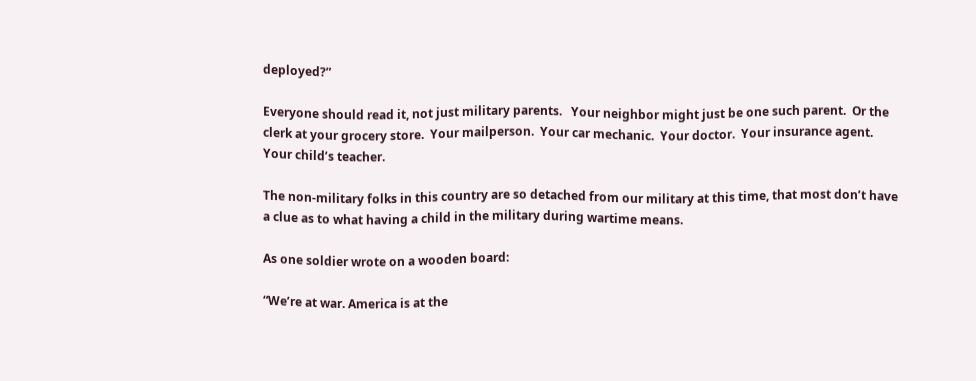deployed?”

Everyone should read it, not just military parents.   Your neighbor might just be one such parent.  Or the clerk at your grocery store.  Your mailperson.  Your car mechanic.  Your doctor.  Your insurance agent.  Your child’s teacher.

The non-military folks in this country are so detached from our military at this time, that most don’t have a clue as to what having a child in the military during wartime means.

As one soldier wrote on a wooden board:

“We’re at war. America is at the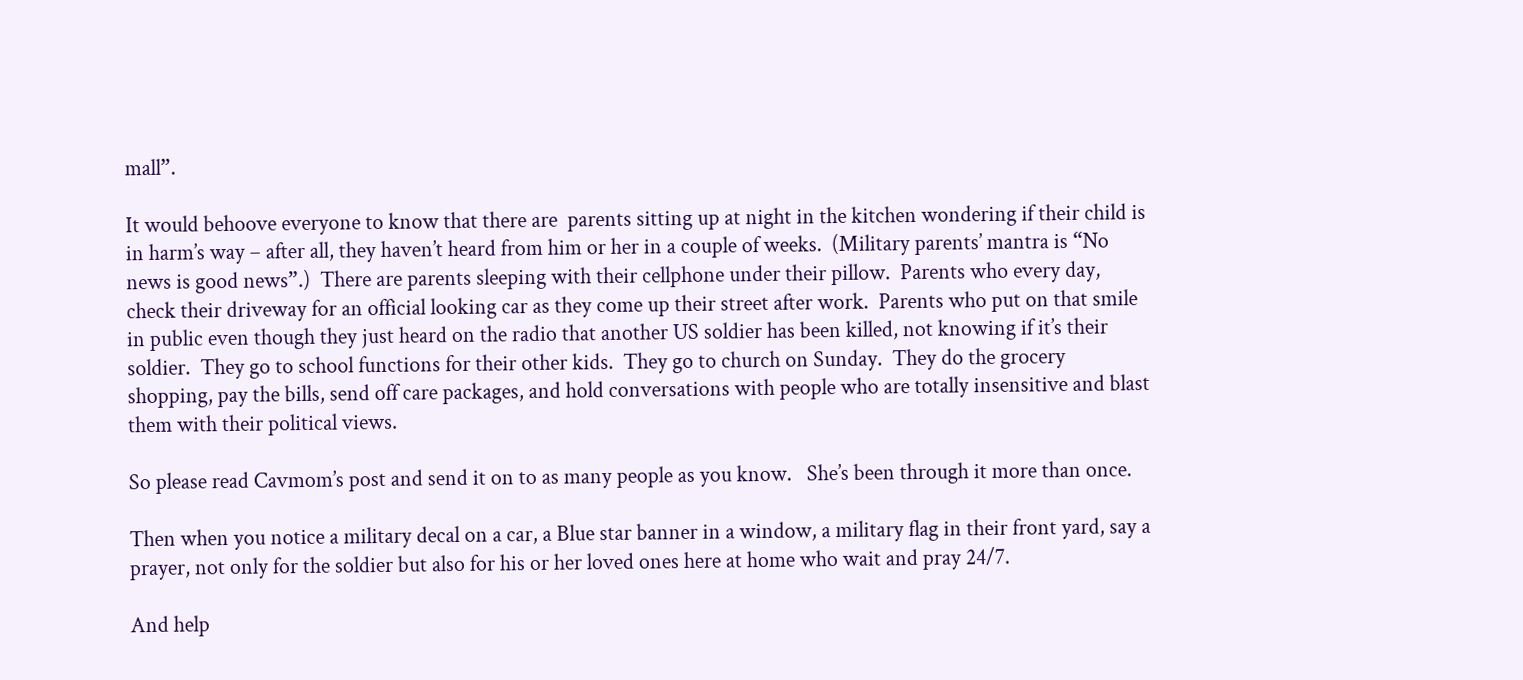mall”.

It would behoove everyone to know that there are  parents sitting up at night in the kitchen wondering if their child is in harm’s way – after all, they haven’t heard from him or her in a couple of weeks.  (Military parents’ mantra is “No news is good news”.)  There are parents sleeping with their cellphone under their pillow.  Parents who every day, check their driveway for an official looking car as they come up their street after work.  Parents who put on that smile in public even though they just heard on the radio that another US soldier has been killed, not knowing if it’s their soldier.  They go to school functions for their other kids.  They go to church on Sunday.  They do the grocery shopping, pay the bills, send off care packages, and hold conversations with people who are totally insensitive and blast them with their political views.

So please read Cavmom’s post and send it on to as many people as you know.   She’s been through it more than once.

Then when you notice a military decal on a car, a Blue star banner in a window, a military flag in their front yard, say a prayer, not only for the soldier but also for his or her loved ones here at home who wait and pray 24/7.

And help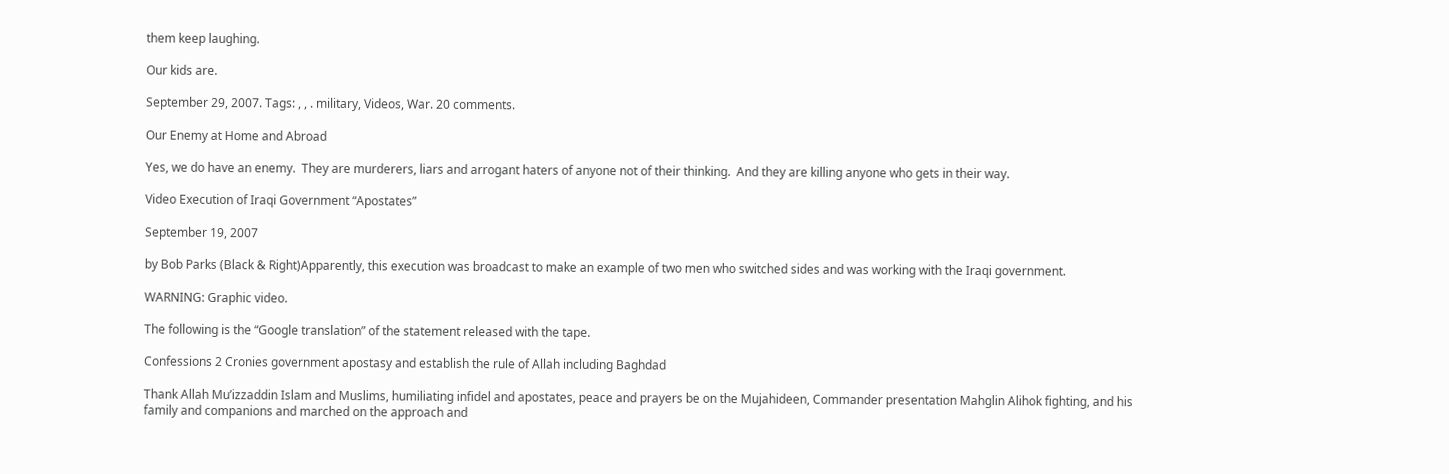them keep laughing.

Our kids are.

September 29, 2007. Tags: , , . military, Videos, War. 20 comments.

Our Enemy at Home and Abroad

Yes, we do have an enemy.  They are murderers, liars and arrogant haters of anyone not of their thinking.  And they are killing anyone who gets in their way.

Video Execution of Iraqi Government “Apostates”

September 19, 2007

by Bob Parks (Black & Right)Apparently, this execution was broadcast to make an example of two men who switched sides and was working with the Iraqi government.

WARNING: Graphic video.

The following is the “Google translation” of the statement released with the tape.

Confessions 2 Cronies government apostasy and establish the rule of Allah including Baghdad

Thank Allah Mu’izzaddin Islam and Muslims, humiliating infidel and apostates, peace and prayers be on the Mujahideen, Commander presentation Mahglin Alihok fighting, and his family and companions and marched on the approach and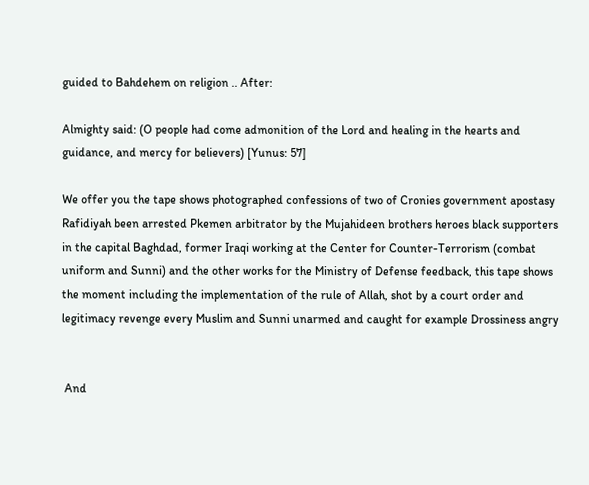guided to Bahdehem on religion .. After:

Almighty said: (O people had come admonition of the Lord and healing in the hearts and guidance, and mercy for believers) [Yunus: 57]

We offer you the tape shows photographed confessions of two of Cronies government apostasy Rafidiyah been arrested Pkemen arbitrator by the Mujahideen brothers heroes black supporters in the capital Baghdad, former Iraqi working at the Center for Counter-Terrorism (combat uniform and Sunni) and the other works for the Ministry of Defense feedback, this tape shows the moment including the implementation of the rule of Allah, shot by a court order and legitimacy revenge every Muslim and Sunni unarmed and caught for example Drossiness angry


 And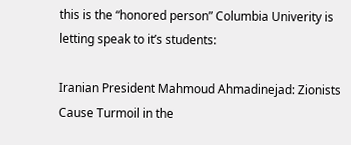this is the “honored person” Columbia Univerity is letting speak to it’s students:

Iranian President Mahmoud Ahmadinejad: Zionists Cause Turmoil in the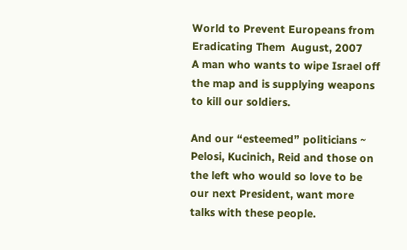World to Prevent Europeans from Eradicating Them  August, 2007
A man who wants to wipe Israel off the map and is supplying weapons to kill our soldiers.

And our “esteemed” politicians ~ Pelosi, Kucinich, Reid and those on the left who would so love to be our next President, want more talks with these people.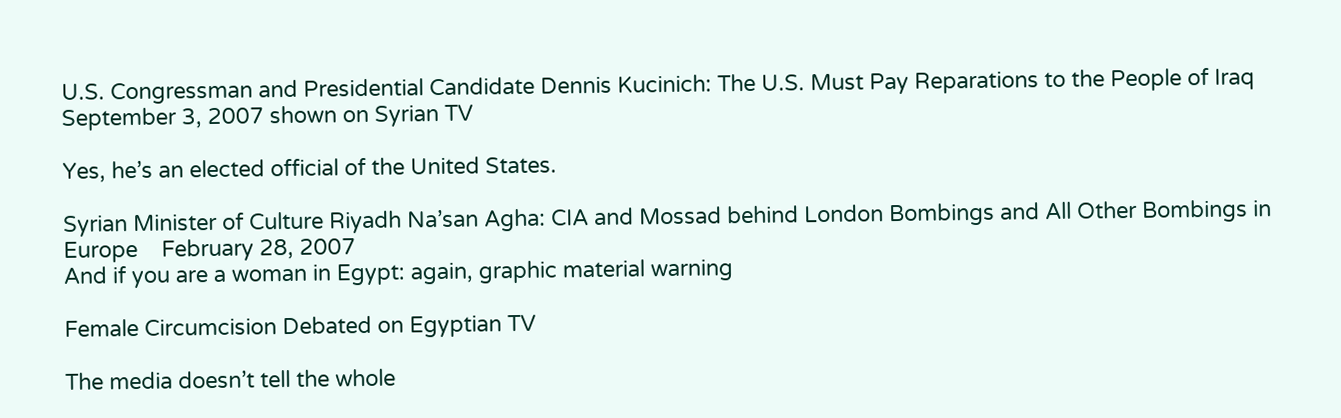U.S. Congressman and Presidential Candidate Dennis Kucinich: The U.S. Must Pay Reparations to the People of Iraq    September 3, 2007 shown on Syrian TV

Yes, he’s an elected official of the United States.

Syrian Minister of Culture Riyadh Na’san Agha: CIA and Mossad behind London Bombings and All Other Bombings in Europe    February 28, 2007
And if you are a woman in Egypt: again, graphic material warning

Female Circumcision Debated on Egyptian TV

The media doesn’t tell the whole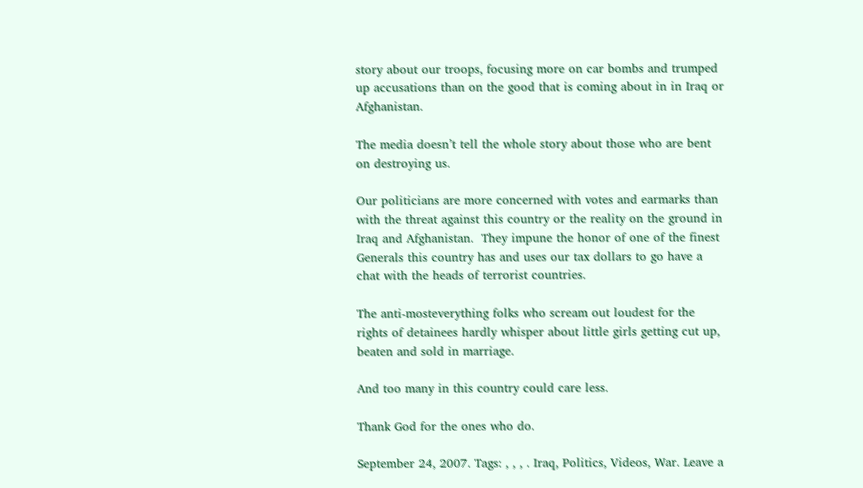story about our troops, focusing more on car bombs and trumped up accusations than on the good that is coming about in in Iraq or Afghanistan.

The media doesn’t tell the whole story about those who are bent on destroying us.

Our politicians are more concerned with votes and earmarks than with the threat against this country or the reality on the ground in Iraq and Afghanistan.  They impune the honor of one of the finest Generals this country has and uses our tax dollars to go have a chat with the heads of terrorist countries.

The anti-mosteverything folks who scream out loudest for the rights of detainees hardly whisper about little girls getting cut up, beaten and sold in marriage.

And too many in this country could care less.

Thank God for the ones who do.

September 24, 2007. Tags: , , , . Iraq, Politics, Videos, War. Leave a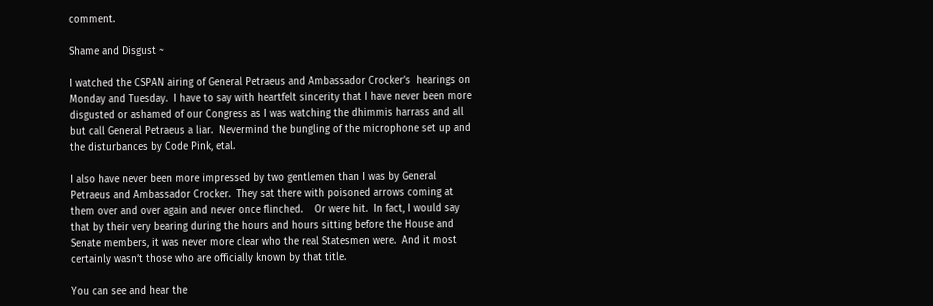comment.

Shame and Disgust ~

I watched the CSPAN airing of General Petraeus and Ambassador Crocker’s  hearings on Monday and Tuesday.  I have to say with heartfelt sincerity that I have never been more disgusted or ashamed of our Congress as I was watching the dhimmis harrass and all but call General Petraeus a liar.  Nevermind the bungling of the microphone set up and the disturbances by Code Pink, etal.

I also have never been more impressed by two gentlemen than I was by General Petraeus and Ambassador Crocker.  They sat there with poisoned arrows coming at them over and over again and never once flinched.    Or were hit.  In fact, I would say that by their very bearing during the hours and hours sitting before the House and Senate members, it was never more clear who the real Statesmen were.  And it most certainly wasn’t those who are officially known by that title.

You can see and hear the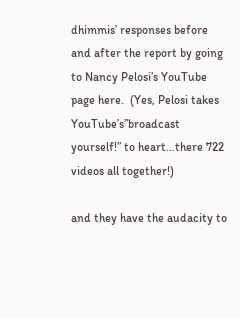dhimmis’ responses before and after the report by going to Nancy Pelosi’s YouTube page here.  (Yes, Pelosi takes YouTube’s”broadcast yourself!” to heart…there 722 videos all together!)

and they have the audacity to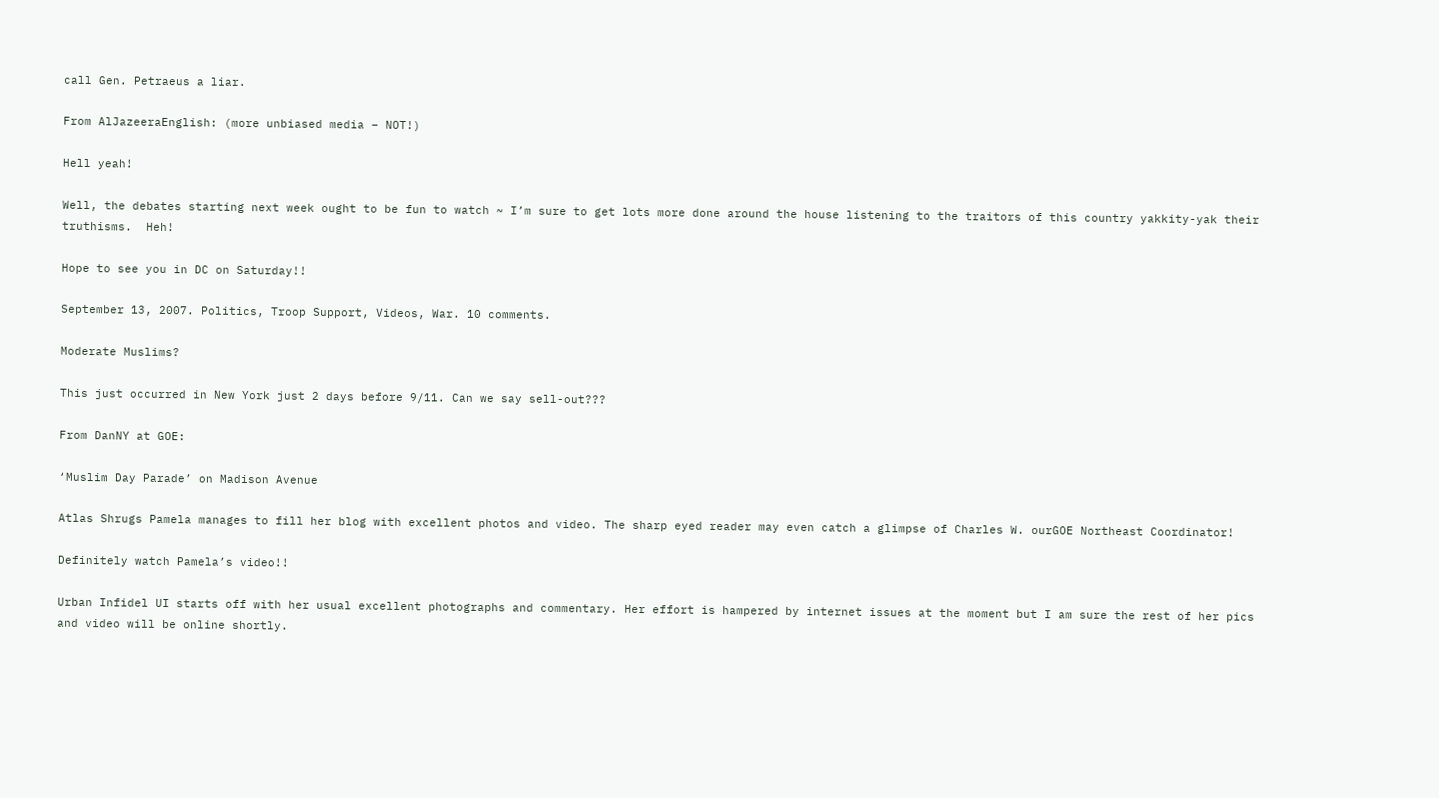call Gen. Petraeus a liar.

From AlJazeeraEnglish: (more unbiased media – NOT!)

Hell yeah!

Well, the debates starting next week ought to be fun to watch ~ I’m sure to get lots more done around the house listening to the traitors of this country yakkity-yak their truthisms.  Heh!

Hope to see you in DC on Saturday!!

September 13, 2007. Politics, Troop Support, Videos, War. 10 comments.

Moderate Muslims?

This just occurred in New York just 2 days before 9/11. Can we say sell-out???

From DanNY at GOE:

‘Muslim Day Parade’ on Madison Avenue

Atlas Shrugs Pamela manages to fill her blog with excellent photos and video. The sharp eyed reader may even catch a glimpse of Charles W. ourGOE Northeast Coordinator!

Definitely watch Pamela’s video!!

Urban Infidel UI starts off with her usual excellent photographs and commentary. Her effort is hampered by internet issues at the moment but I am sure the rest of her pics and video will be online shortly.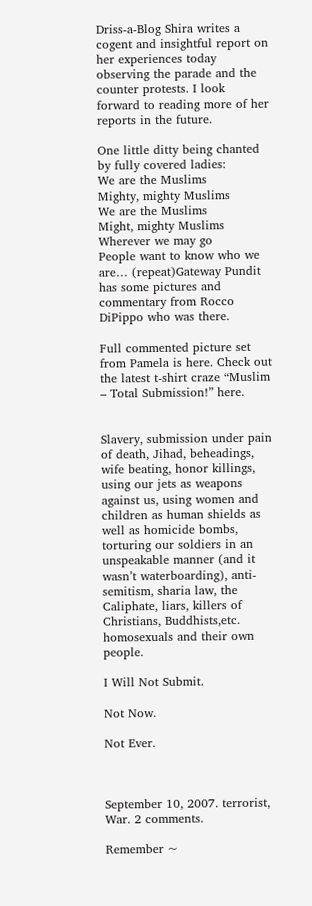Driss-a-Blog Shira writes a cogent and insightful report on her experiences today observing the parade and the counter protests. I look forward to reading more of her reports in the future.

One little ditty being chanted by fully covered ladies:
We are the Muslims
Mighty, mighty Muslims
We are the Muslims
Might, mighty Muslims
Wherever we may go
People want to know who we are… (repeat)Gateway Pundit has some pictures and commentary from Rocco DiPippo who was there.

Full commented picture set from Pamela is here. Check out the latest t-shirt craze “Muslim – Total Submission!” here.


Slavery, submission under pain of death, Jihad, beheadings, wife beating, honor killings, using our jets as weapons against us, using women and children as human shields as well as homicide bombs, torturing our soldiers in an unspeakable manner (and it wasn’t waterboarding), anti-semitism, sharia law, the Caliphate, liars, killers of Christians, Buddhists,etc. homosexuals and their own people.

I Will Not Submit.

Not Now.

Not Ever.



September 10, 2007. terrorist, War. 2 comments.

Remember ~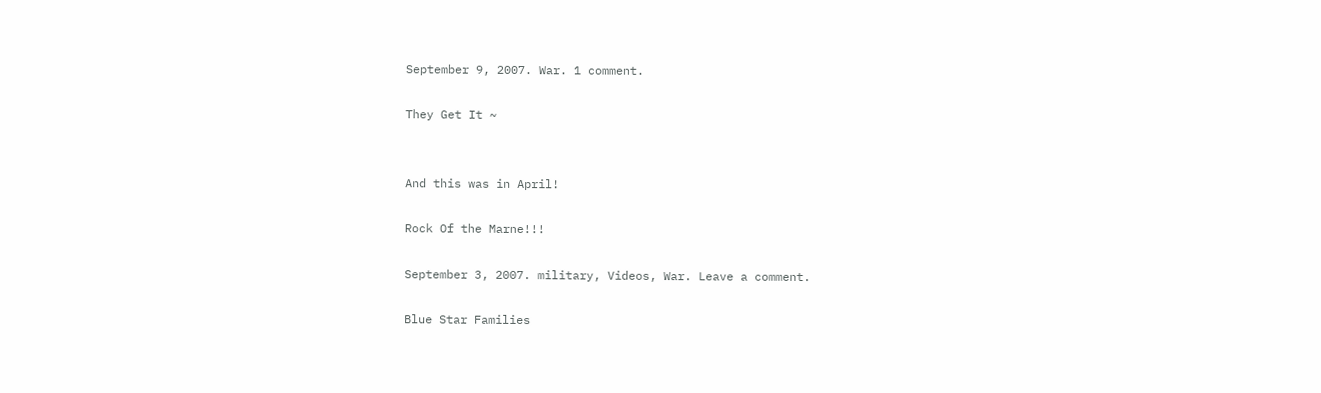September 9, 2007. War. 1 comment.

They Get It ~


And this was in April!

Rock Of the Marne!!!

September 3, 2007. military, Videos, War. Leave a comment.

Blue Star Families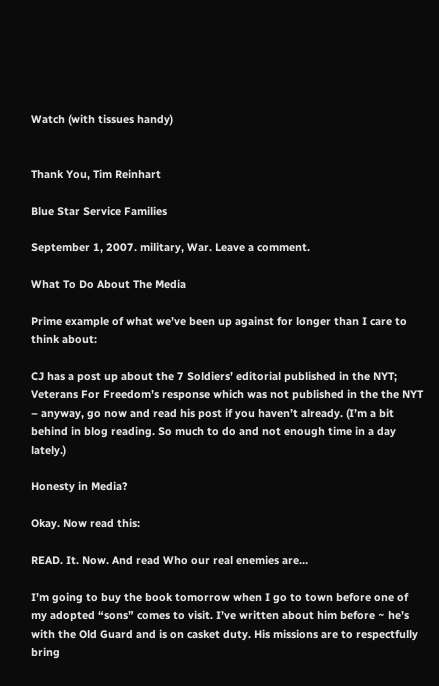Watch (with tissues handy)


Thank You, Tim Reinhart

Blue Star Service Families

September 1, 2007. military, War. Leave a comment.

What To Do About The Media

Prime example of what we’ve been up against for longer than I care to think about:

CJ has a post up about the 7 Soldiers’ editorial published in the NYT; Veterans For Freedom’s response which was not published in the the NYT – anyway, go now and read his post if you haven’t already. (I’m a bit behind in blog reading. So much to do and not enough time in a day lately.)

Honesty in Media?

Okay. Now read this:

READ. It. Now. And read Who our real enemies are…

I’m going to buy the book tomorrow when I go to town before one of my adopted “sons” comes to visit. I’ve written about him before ~ he’s with the Old Guard and is on casket duty. His missions are to respectfully bring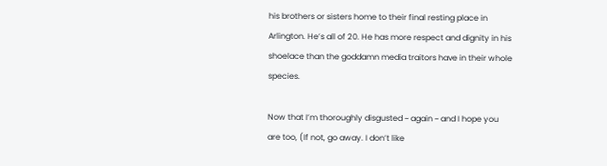his brothers or sisters home to their final resting place in Arlington. He’s all of 20. He has more respect and dignity in his shoelace than the goddamn media traitors have in their whole species.

Now that I’m thoroughly disgusted ~ again ~ and I hope you are too, (If not, go away. I don’t like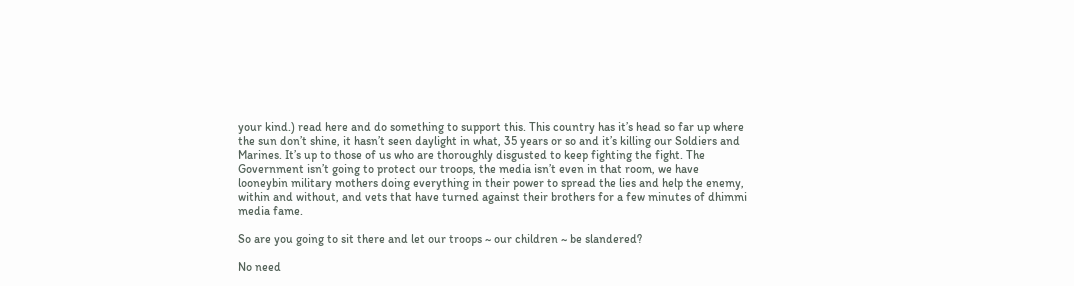your kind.) read here and do something to support this. This country has it’s head so far up where the sun don’t shine, it hasn’t seen daylight in what, 35 years or so and it’s killing our Soldiers and Marines. It’s up to those of us who are thoroughly disgusted to keep fighting the fight. The Government isn’t going to protect our troops, the media isn’t even in that room, we have looneybin military mothers doing everything in their power to spread the lies and help the enemy, within and without, and vets that have turned against their brothers for a few minutes of dhimmi media fame.

So are you going to sit there and let our troops ~ our children ~ be slandered?

No need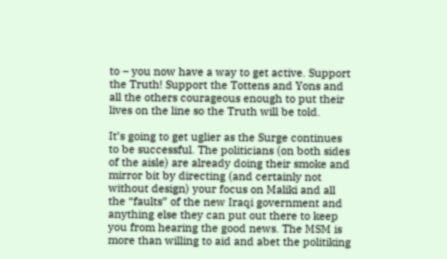to – you now have a way to get active. Support the Truth! Support the Tottens and Yons and all the others courageous enough to put their lives on the line so the Truth will be told.

It’s going to get uglier as the Surge continues to be successful. The politicians (on both sides of the aisle) are already doing their smoke and mirror bit by directing (and certainly not without design) your focus on Maliki and all the “faults” of the new Iraqi government and anything else they can put out there to keep you from hearing the good news. The MSM is more than willing to aid and abet the politiking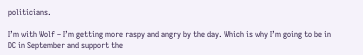politicians.

I’m with Wolf – I’m getting more raspy and angry by the day. Which is why I’m going to be in DC in September and support the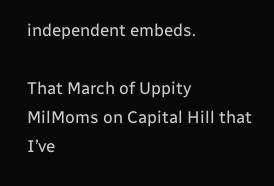independent embeds.

That March of Uppity MilMoms on Capital Hill that I’ve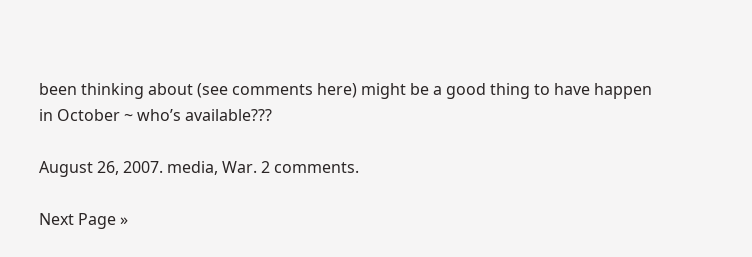been thinking about (see comments here) might be a good thing to have happen in October ~ who’s available???

August 26, 2007. media, War. 2 comments.

Next Page »